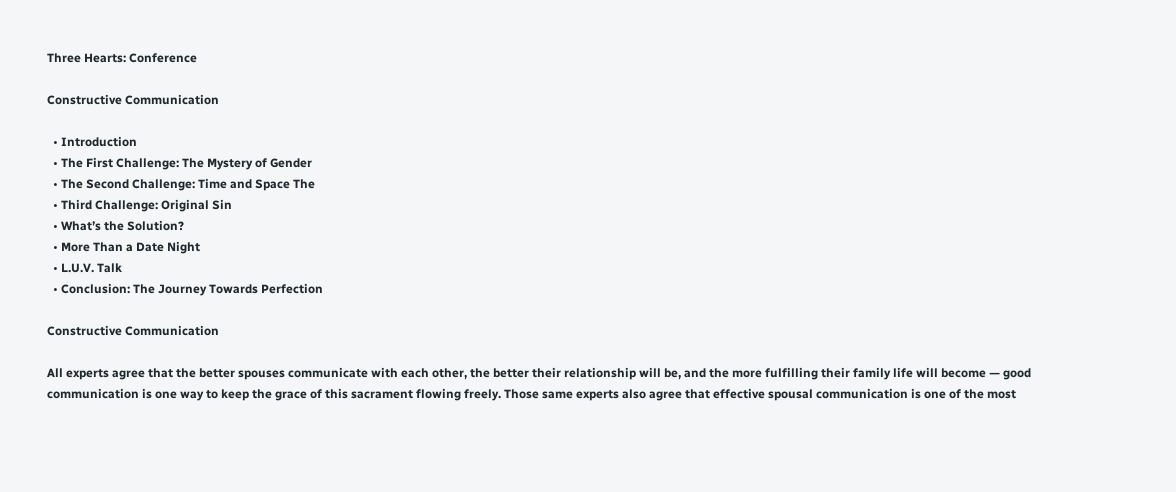Three Hearts: Conference

Constructive Communication

  • Introduction
  • The First Challenge: The Mystery of Gender
  • The Second Challenge: Time and Space The
  • Third Challenge: Original Sin
  • What’s the Solution?
  • More Than a Date Night
  • L.U.V. Talk
  • Conclusion: The Journey Towards Perfection

Constructive Communication

All experts agree that the better spouses communicate with each other, the better their relationship will be, and the more fulfilling their family life will become — good communication is one way to keep the grace of this sacrament flowing freely. Those same experts also agree that effective spousal communication is one of the most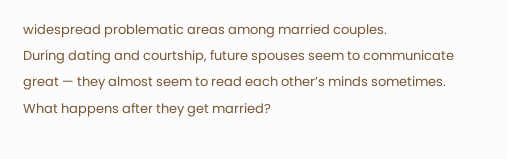widespread problematic areas among married couples.
During dating and courtship, future spouses seem to communicate great — they almost seem to read each other’s minds sometimes. What happens after they get married?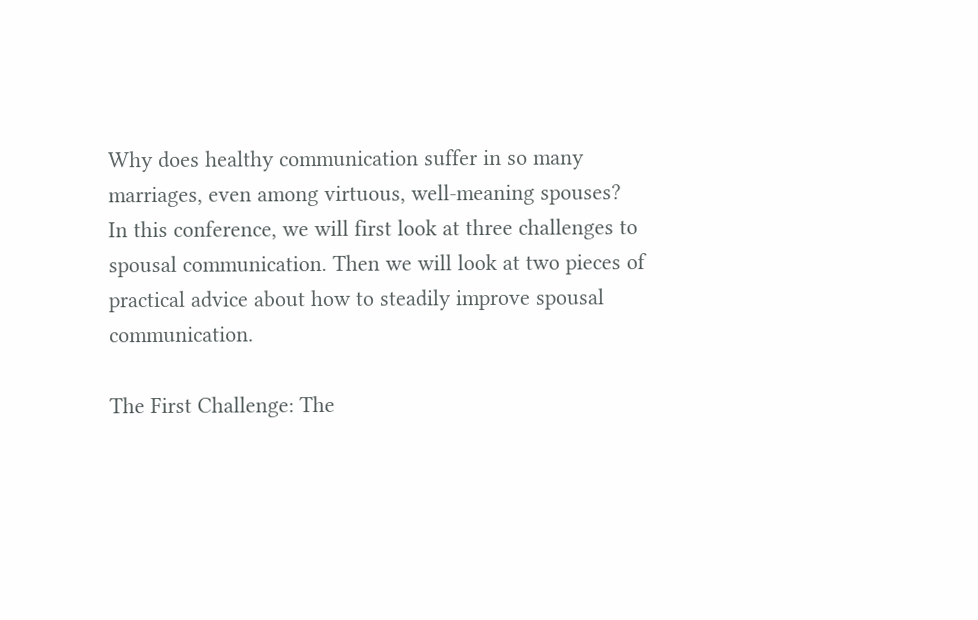Why does healthy communication suffer in so many marriages, even among virtuous, well-meaning spouses?
In this conference, we will first look at three challenges to spousal communication. Then we will look at two pieces of practical advice about how to steadily improve spousal communication.

The First Challenge: The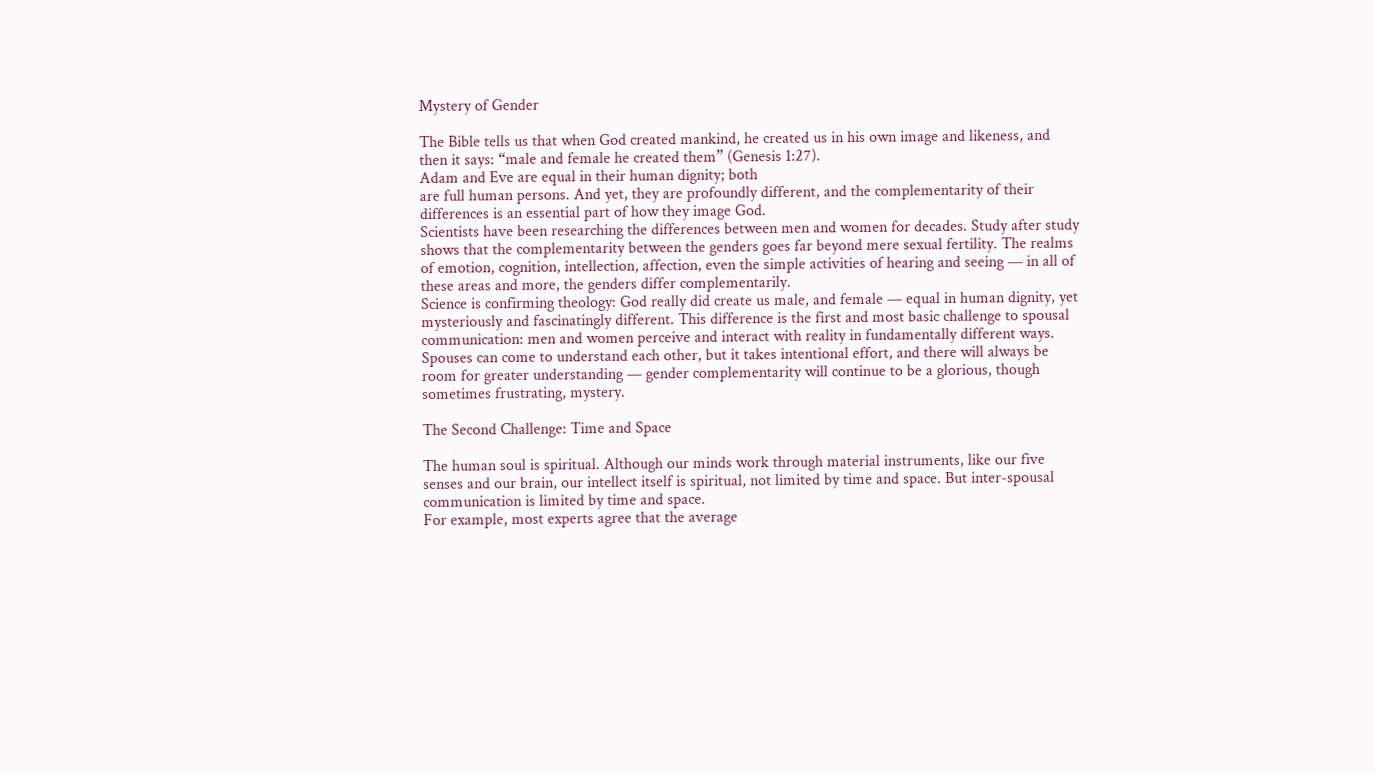Mystery of Gender

The Bible tells us that when God created mankind, he created us in his own image and likeness, and then it says: “male and female he created them” (Genesis 1:27).
Adam and Eve are equal in their human dignity; both
are full human persons. And yet, they are profoundly different, and the complementarity of their differences is an essential part of how they image God.
Scientists have been researching the differences between men and women for decades. Study after study shows that the complementarity between the genders goes far beyond mere sexual fertility. The realms of emotion, cognition, intellection, affection, even the simple activities of hearing and seeing — in all of these areas and more, the genders differ complementarily.
Science is confirming theology: God really did create us male, and female — equal in human dignity, yet mysteriously and fascinatingly different. This difference is the first and most basic challenge to spousal communication: men and women perceive and interact with reality in fundamentally different ways.
Spouses can come to understand each other, but it takes intentional effort, and there will always be room for greater understanding — gender complementarity will continue to be a glorious, though sometimes frustrating, mystery.

The Second Challenge: Time and Space

The human soul is spiritual. Although our minds work through material instruments, like our five senses and our brain, our intellect itself is spiritual, not limited by time and space. But inter-spousal communication is limited by time and space.
For example, most experts agree that the average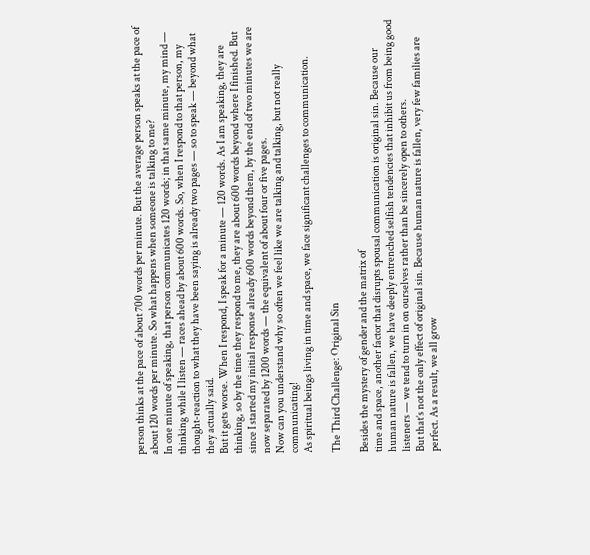person thinks at the pace of about 700 words per minute. But the average person speaks at the pace of about 120 words per minute. So what happens when someone is talking to me?
In one minute of speaking, that person communicates 120 words; in that same minute, my mind — thinking while I listen — races ahead by about 600 words. So, when I respond to that person, my thought-reaction to what they have been saying is already two pages — so to speak — beyond what they actually said.
But it gets worse. When I respond, I speak for a minute — 120 words. As I am speaking, they are thinking, so by the time they respond to me, they are about 600 words beyond where I finished. But since I started my initial response already 600 words beyond them, by the end of two minutes we are now separated by 1200 words — the equivalent of about four or five pages.
Now can you understand why so often we feel like we are talking and talking, but not really communicating!
As spiritual beings living in time and space, we face significant challenges to communication.

The Third Challenge: Original Sin

Besides the mystery of gender and the matrix of
time and space, another factor that disrupts spousal communication is original sin. Because our human nature is fallen, we have deeply entrenched selfish tendencies that inhibit us from being good listeners — we tend to turn in on ourselves rather than be sincerely open to others.
But that’s not the only effect of original sin. Because human nature is fallen, very few families are perfect. As a result, we all grow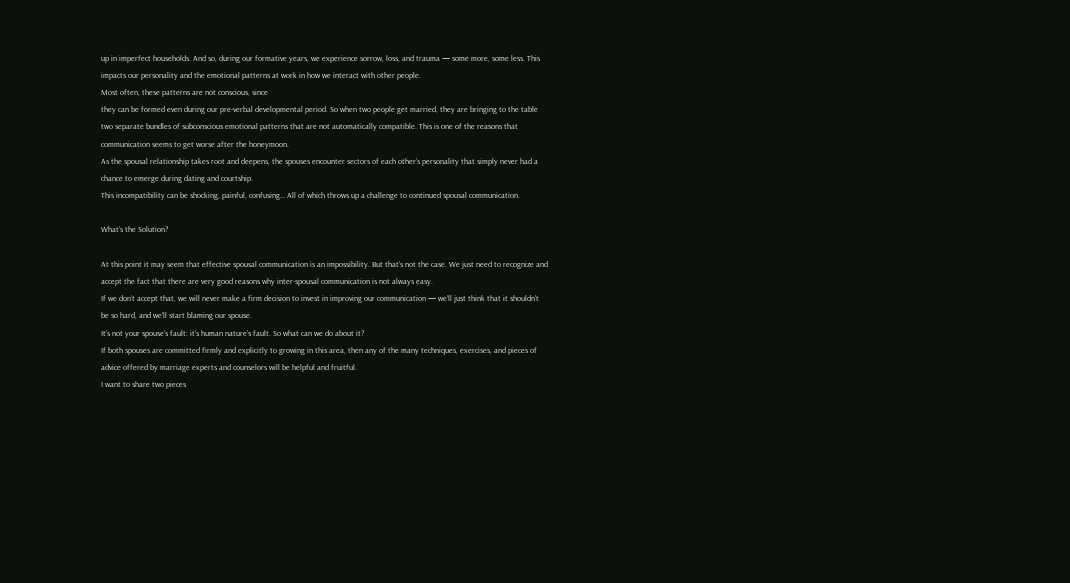up in imperfect households. And so, during our formative years, we experience sorrow, loss, and trauma — some more, some less. This impacts our personality and the emotional patterns at work in how we interact with other people.
Most often, these patterns are not conscious, since
they can be formed even during our pre-verbal developmental period. So when two people get married, they are bringing to the table two separate bundles of subconscious emotional patterns that are not automatically compatible. This is one of the reasons that communication seems to get worse after the honeymoon.
As the spousal relationship takes root and deepens, the spouses encounter sectors of each other’s personality that simply never had a chance to emerge during dating and courtship.
This incompatibility can be shocking, painful, confusing… All of which throws up a challenge to continued spousal communication.

What’s the Solution?

At this point it may seem that effective spousal communication is an impossibility. But that’s not the case. We just need to recognize and accept the fact that there are very good reasons why inter-spousal communication is not always easy.
If we don’t accept that, we will never make a firm decision to invest in improving our communication — we’ll just think that it shouldn’t be so hard, and we’ll start blaming our spouse.
It’s not your spouse’s fault: it’s human nature’s fault. So what can we do about it?
If both spouses are committed firmly and explicitly to growing in this area, then any of the many techniques, exercises, and pieces of advice offered by marriage experts and counselors will be helpful and fruitful.
I want to share two pieces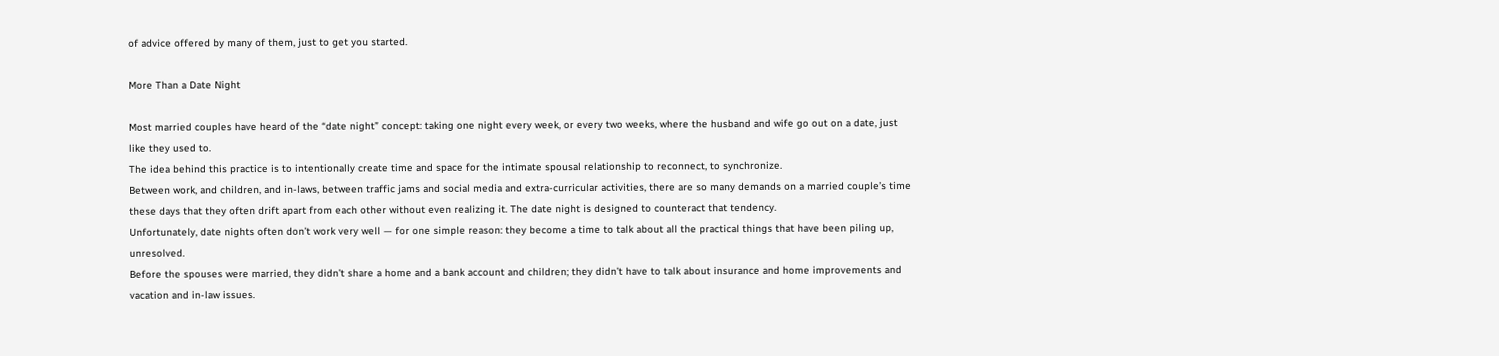of advice offered by many of them, just to get you started.

More Than a Date Night

Most married couples have heard of the “date night” concept: taking one night every week, or every two weeks, where the husband and wife go out on a date, just like they used to.
The idea behind this practice is to intentionally create time and space for the intimate spousal relationship to reconnect, to synchronize.
Between work, and children, and in-laws, between traffic jams and social media and extra-curricular activities, there are so many demands on a married couple’s time these days that they often drift apart from each other without even realizing it. The date night is designed to counteract that tendency.
Unfortunately, date nights often don’t work very well — for one simple reason: they become a time to talk about all the practical things that have been piling up, unresolved.
Before the spouses were married, they didn’t share a home and a bank account and children; they didn’t have to talk about insurance and home improvements and vacation and in-law issues.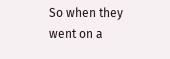So when they went on a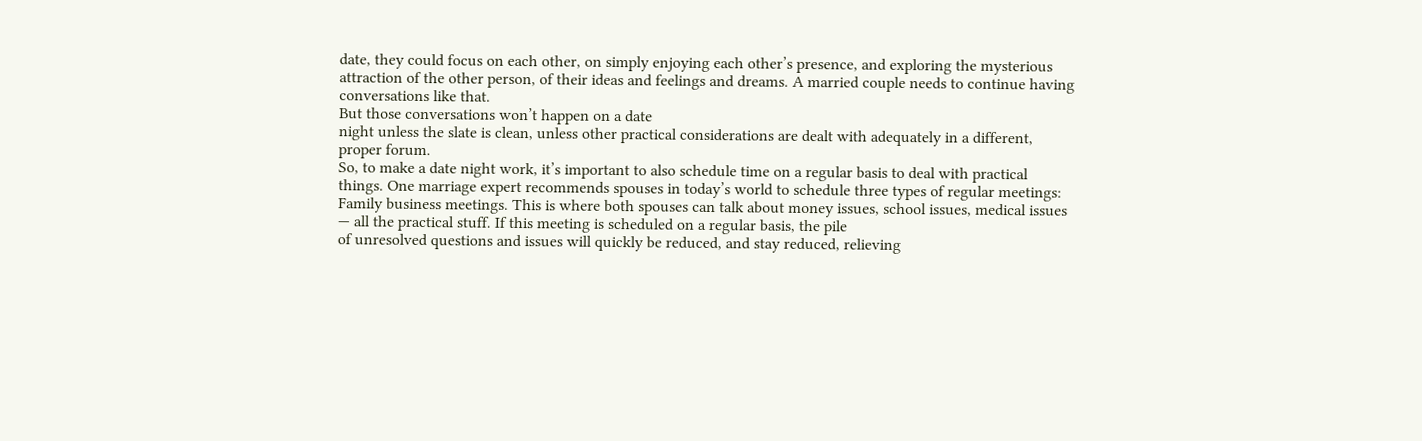date, they could focus on each other, on simply enjoying each other’s presence, and exploring the mysterious attraction of the other person, of their ideas and feelings and dreams. A married couple needs to continue having conversations like that.
But those conversations won’t happen on a date
night unless the slate is clean, unless other practical considerations are dealt with adequately in a different, proper forum.
So, to make a date night work, it’s important to also schedule time on a regular basis to deal with practical things. One marriage expert recommends spouses in today’s world to schedule three types of regular meetings:
Family business meetings. This is where both spouses can talk about money issues, school issues, medical issues — all the practical stuff. If this meeting is scheduled on a regular basis, the pile
of unresolved questions and issues will quickly be reduced, and stay reduced, relieving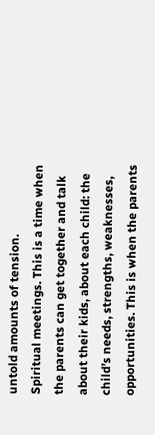untold amounts of tension.
Spiritual meetings. This is a time when the parents can get together and talk about their kids, about each child: the child’s needs, strengths, weaknesses, opportunities. This is when the parents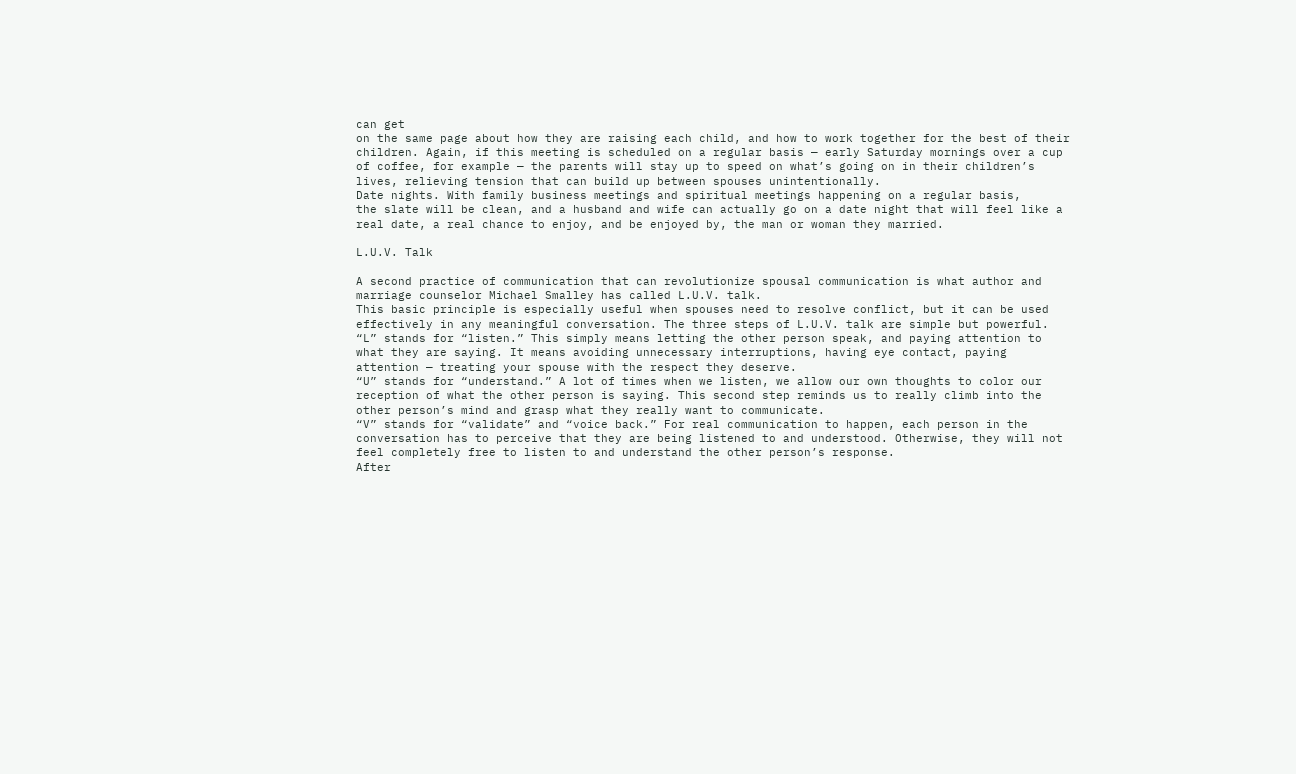can get
on the same page about how they are raising each child, and how to work together for the best of their children. Again, if this meeting is scheduled on a regular basis — early Saturday mornings over a cup of coffee, for example — the parents will stay up to speed on what’s going on in their children’s lives, relieving tension that can build up between spouses unintentionally.
Date nights. With family business meetings and spiritual meetings happening on a regular basis,
the slate will be clean, and a husband and wife can actually go on a date night that will feel like a real date, a real chance to enjoy, and be enjoyed by, the man or woman they married.

L.U.V. Talk

A second practice of communication that can revolutionize spousal communication is what author and marriage counselor Michael Smalley has called L.U.V. talk.
This basic principle is especially useful when spouses need to resolve conflict, but it can be used effectively in any meaningful conversation. The three steps of L.U.V. talk are simple but powerful.
“L” stands for “listen.” This simply means letting the other person speak, and paying attention to what they are saying. It means avoiding unnecessary interruptions, having eye contact, paying attention — treating your spouse with the respect they deserve.
“U” stands for “understand.” A lot of times when we listen, we allow our own thoughts to color our reception of what the other person is saying. This second step reminds us to really climb into the other person’s mind and grasp what they really want to communicate.
“V” stands for “validate” and “voice back.” For real communication to happen, each person in the conversation has to perceive that they are being listened to and understood. Otherwise, they will not feel completely free to listen to and understand the other person’s response.
After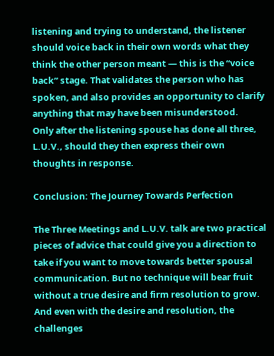listening and trying to understand, the listener should voice back in their own words what they think the other person meant — this is the “voice back” stage. That validates the person who has spoken, and also provides an opportunity to clarify anything that may have been misunderstood.
Only after the listening spouse has done all three, L.U.V., should they then express their own thoughts in response.

Conclusion: The Journey Towards Perfection

The Three Meetings and L.U.V. talk are two practical pieces of advice that could give you a direction to
take if you want to move towards better spousal communication. But no technique will bear fruit without a true desire and firm resolution to grow. And even with the desire and resolution, the challenges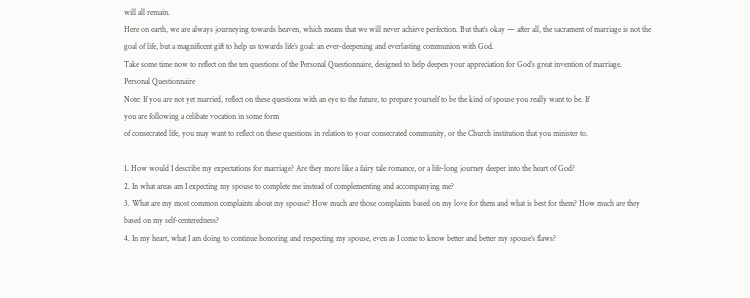will all remain.
Here on earth, we are always journeying towards heaven, which means that we will never achieve perfection. But that’s okay — after all, the sacrament of marriage is not the goal of life, but a magnificent gift to help us towards life’s goal: an ever-deepening and everlasting communion with God.
Take some time now to reflect on the ten questions of the Personal Questionnaire, designed to help deepen your appreciation for God’s great invention of marriage.
Personal Questionnaire
Note: If you are not yet married, reflect on these questions with an eye to the future, to prepare yourself to be the kind of spouse you really want to be. If
you are following a celibate vocation in some form
of consecrated life, you may want to reflect on these questions in relation to your consecrated community, or the Church institution that you minister to.

1. How would I describe my expectations for marriage? Are they more like a fairy tale romance, or a life-long journey deeper into the heart of God?
2. In what areas am I expecting my spouse to complete me instead of complementing and accompanying me?
3. What are my most common complaints about my spouse? How much are those complaints based on my love for them and what is best for them? How much are they based on my self-centeredness?
4. In my heart, what I am doing to continue honoring and respecting my spouse, even as I come to know better and better my spouse’s flaws?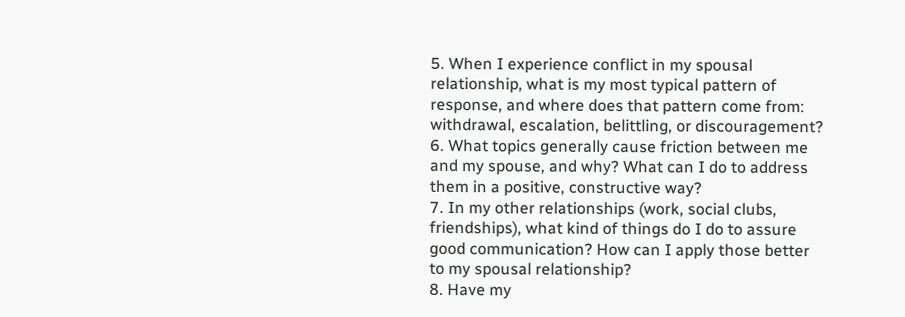5. When I experience conflict in my spousal relationship, what is my most typical pattern of response, and where does that pattern come from: withdrawal, escalation, belittling, or discouragement?
6. What topics generally cause friction between me and my spouse, and why? What can I do to address them in a positive, constructive way?
7. In my other relationships (work, social clubs, friendships), what kind of things do I do to assure good communication? How can I apply those better to my spousal relationship?
8. Have my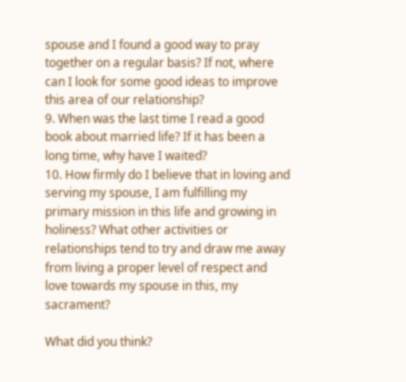spouse and I found a good way to pray together on a regular basis? If not, where can I look for some good ideas to improve this area of our relationship?
9. When was the last time I read a good book about married life? If it has been a long time, why have I waited?
10. How firmly do I believe that in loving and serving my spouse, I am fulfilling my primary mission in this life and growing in holiness? What other activities or relationships tend to try and draw me away from living a proper level of respect and love towards my spouse in this, my sacrament?

What did you think?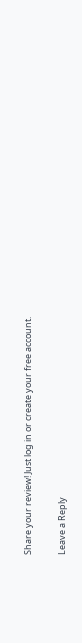Share your review! Just log in or create your free account.

Leave a Reply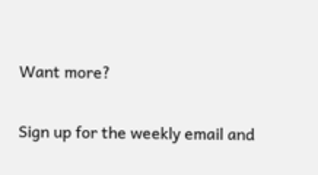Want more?

Sign up for the weekly email and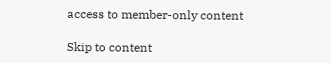access to member-only content

Skip to content